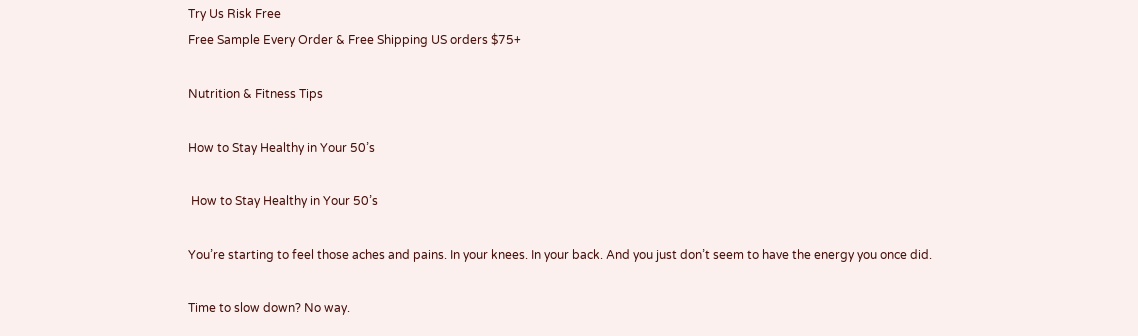Try Us Risk Free
Free Sample Every Order & Free Shipping US orders $75+

Nutrition & Fitness Tips

How to Stay Healthy in Your 50’s

 How to Stay Healthy in Your 50’s

You’re starting to feel those aches and pains. In your knees. In your back. And you just don’t seem to have the energy you once did.

Time to slow down? No way.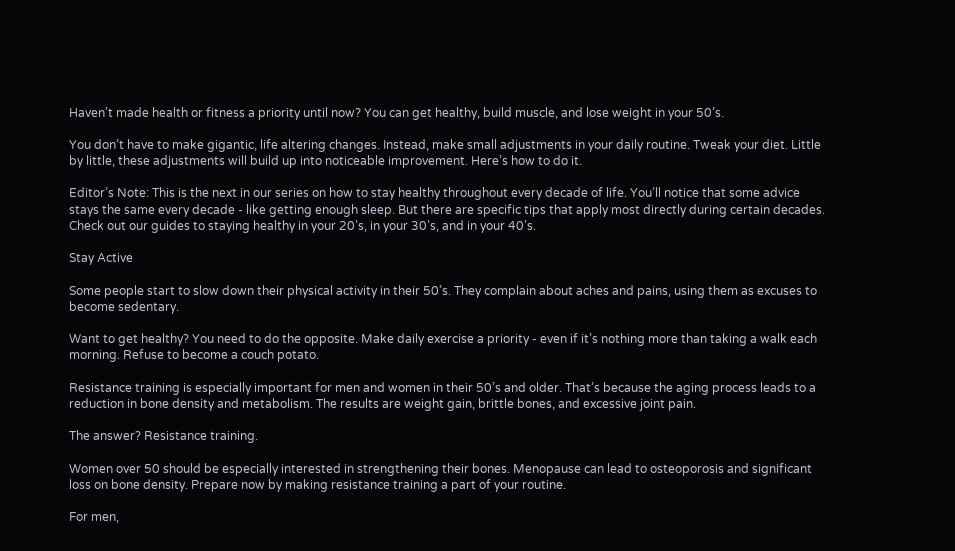Haven’t made health or fitness a priority until now? You can get healthy, build muscle, and lose weight in your 50’s.

You don’t have to make gigantic, life altering changes. Instead, make small adjustments in your daily routine. Tweak your diet. Little by little, these adjustments will build up into noticeable improvement. Here’s how to do it.

Editor’s Note: This is the next in our series on how to stay healthy throughout every decade of life. You’ll notice that some advice stays the same every decade - like getting enough sleep. But there are specific tips that apply most directly during certain decades. Check out our guides to staying healthy in your 20’s, in your 30’s, and in your 40’s.

Stay Active

Some people start to slow down their physical activity in their 50’s. They complain about aches and pains, using them as excuses to become sedentary.

Want to get healthy? You need to do the opposite. Make daily exercise a priority - even if it’s nothing more than taking a walk each morning. Refuse to become a couch potato.

Resistance training is especially important for men and women in their 50’s and older. That’s because the aging process leads to a reduction in bone density and metabolism. The results are weight gain, brittle bones, and excessive joint pain.

The answer? Resistance training.

Women over 50 should be especially interested in strengthening their bones. Menopause can lead to osteoporosis and significant loss on bone density. Prepare now by making resistance training a part of your routine.

For men,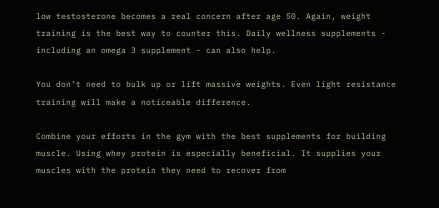low testosterone becomes a real concern after age 50. Again, weight training is the best way to counter this. Daily wellness supplements - including an omega 3 supplement - can also help.

You don’t need to bulk up or lift massive weights. Even light resistance training will make a noticeable difference.

Combine your efforts in the gym with the best supplements for building muscle. Using whey protein is especially beneficial. It supplies your muscles with the protein they need to recover from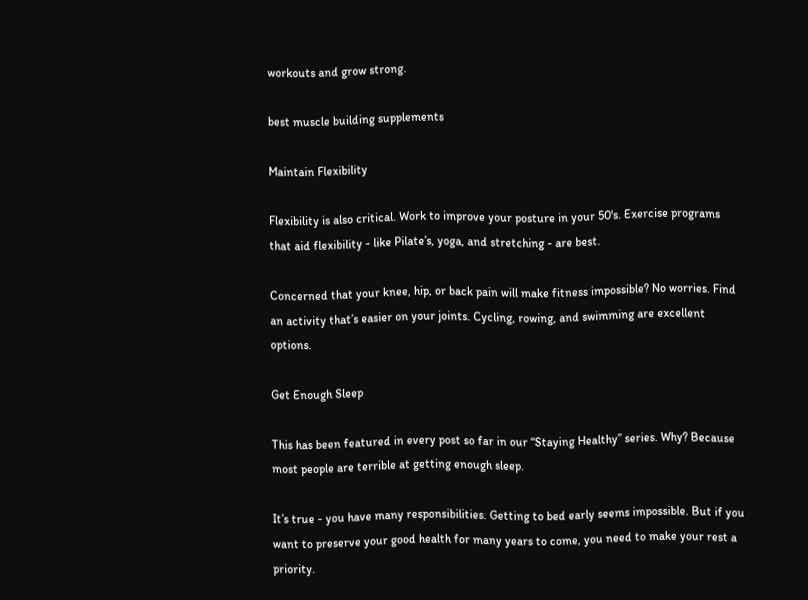workouts and grow strong.

best muscle building supplements

Maintain Flexibility

Flexibility is also critical. Work to improve your posture in your 50's. Exercise programs that aid flexibility - like Pilate’s, yoga, and stretching - are best.

Concerned that your knee, hip, or back pain will make fitness impossible? No worries. Find an activity that’s easier on your joints. Cycling, rowing, and swimming are excellent options.

Get Enough Sleep

This has been featured in every post so far in our “Staying Healthy” series. Why? Because most people are terrible at getting enough sleep.

It’s true - you have many responsibilities. Getting to bed early seems impossible. But if you want to preserve your good health for many years to come, you need to make your rest a priority.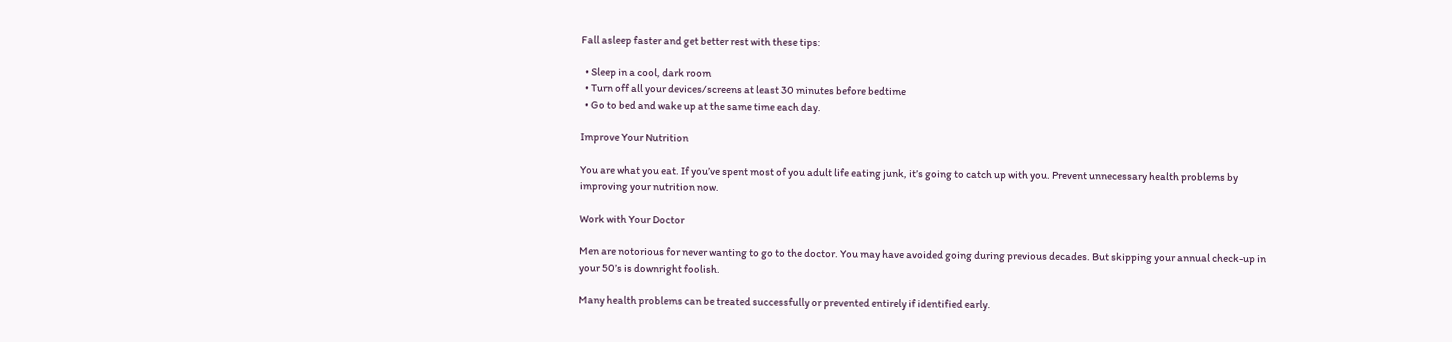Fall asleep faster and get better rest with these tips:

  • Sleep in a cool, dark room
  • Turn off all your devices/screens at least 30 minutes before bedtime
  • Go to bed and wake up at the same time each day.

Improve Your Nutrition

You are what you eat. If you’ve spent most of you adult life eating junk, it’s going to catch up with you. Prevent unnecessary health problems by improving your nutrition now.

Work with Your Doctor

Men are notorious for never wanting to go to the doctor. You may have avoided going during previous decades. But skipping your annual check-up in your 50’s is downright foolish.

Many health problems can be treated successfully or prevented entirely if identified early.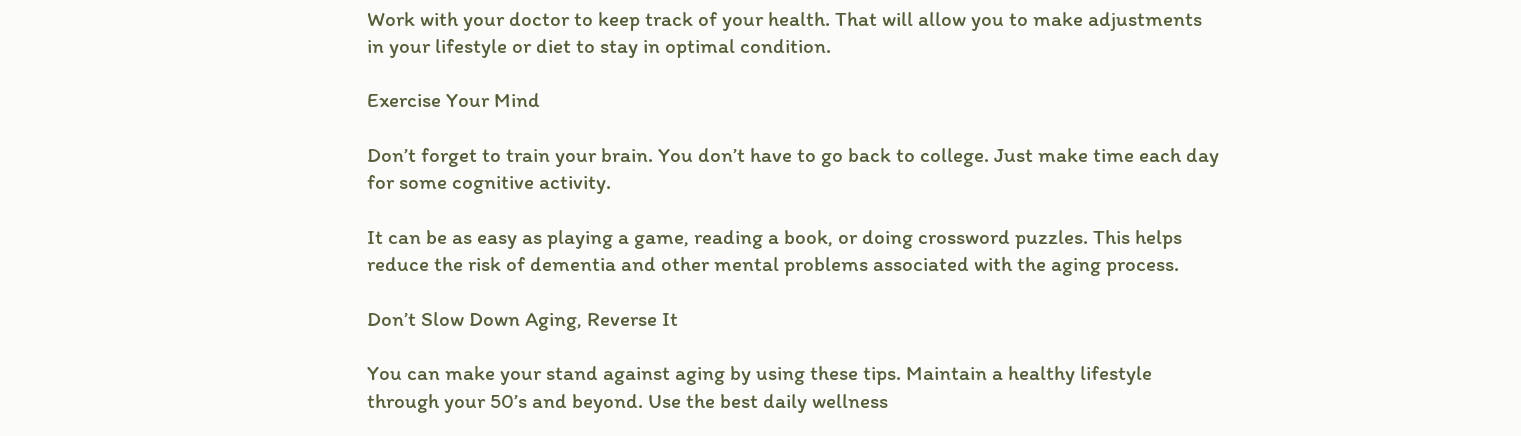Work with your doctor to keep track of your health. That will allow you to make adjustments in your lifestyle or diet to stay in optimal condition.

Exercise Your Mind

Don’t forget to train your brain. You don’t have to go back to college. Just make time each day for some cognitive activity.

It can be as easy as playing a game, reading a book, or doing crossword puzzles. This helps reduce the risk of dementia and other mental problems associated with the aging process.

Don’t Slow Down Aging, Reverse It

You can make your stand against aging by using these tips. Maintain a healthy lifestyle through your 50’s and beyond. Use the best daily wellness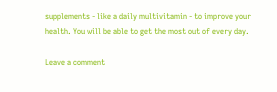supplements - like a daily multivitamin - to improve your health. You will be able to get the most out of every day.

Leave a comment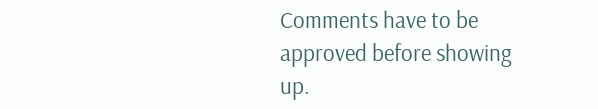Comments have to be approved before showing up.